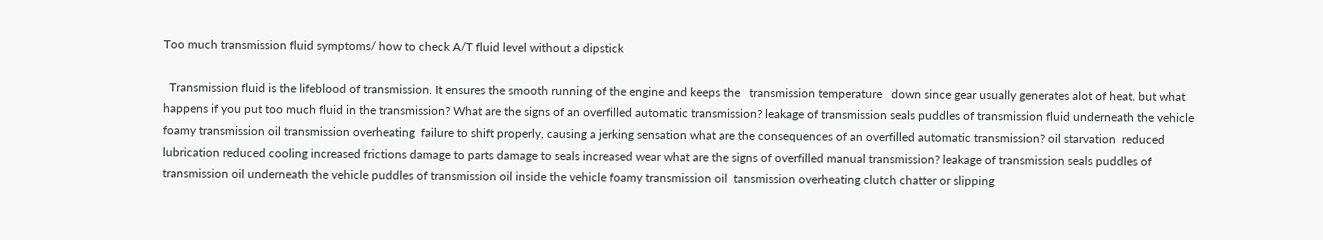Too much transmission fluid symptoms/ how to check A/T fluid level without a dipstick

  Transmission fluid is the lifeblood of transmission. It ensures the smooth running of the engine and keeps the   transmission temperature   down since gear usually generates alot of heat. but what happens if you put too much fluid in the transmission? What are the signs of an overfilled automatic transmission? leakage of transmission seals puddles of transmission fluid underneath the vehicle foamy transmission oil transmission overheating  failure to shift properly, causing a jerking sensation what are the consequences of an overfilled automatic transmission? oil starvation  reduced lubrication reduced cooling increased frictions damage to parts damage to seals increased wear what are the signs of overfilled manual transmission? leakage of transmission seals puddles of transmission oil underneath the vehicle puddles of transmission oil inside the vehicle foamy transmission oil  tansmission overheating clutch chatter or slipping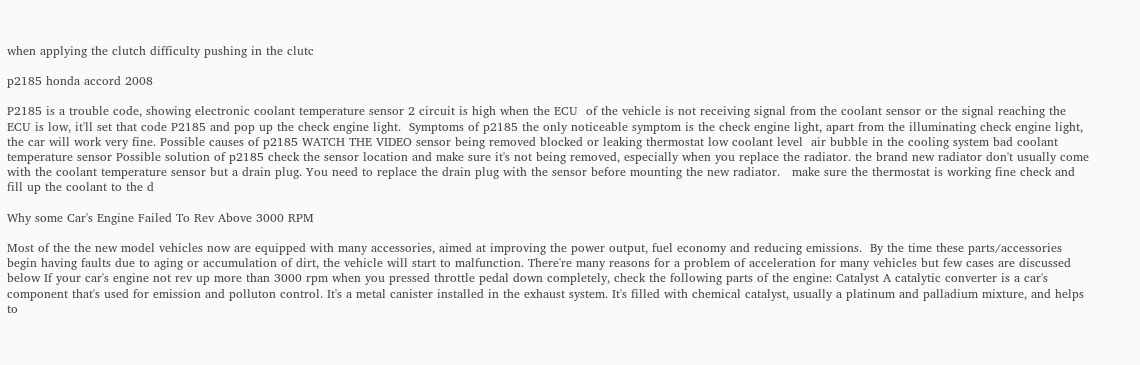when applying the clutch difficulty pushing in the clutc

p2185 honda accord 2008

P2185 is a trouble code, showing electronic coolant temperature sensor 2 circuit is high when the ECU  of the vehicle is not receiving signal from the coolant sensor or the signal reaching the ECU is low, it'll set that code P2185 and pop up the check engine light.  Symptoms of p2185 the only noticeable symptom is the check engine light, apart from the illuminating check engine light, the car will work very fine. Possible causes of p2185 WATCH THE VIDEO sensor being removed blocked or leaking thermostat low coolant level  air bubble in the cooling system bad coolant temperature sensor Possible solution of p2185 check the sensor location and make sure it's not being removed, especially when you replace the radiator. the brand new radiator don't usually come with the coolant temperature sensor but a drain plug. You need to replace the drain plug with the sensor before mounting the new radiator.   make sure the thermostat is working fine check and  fill up the coolant to the d

Why some Car's Engine Failed To Rev Above 3000 RPM

Most of the the new model vehicles now are equipped with many accessories, aimed at improving the power output, fuel economy and reducing emissions.  By the time these parts/accessories begin having faults due to aging or accumulation of dirt, the vehicle will start to malfunction. There're many reasons for a problem of acceleration for many vehicles but few cases are discussed below If your car's engine not rev up more than 3000 rpm when you pressed throttle pedal down completely, check the following parts of the engine: Catalyst A catalytic converter is a car's component that's used for emission and polluton control. It's a metal canister installed in the exhaust system. It's filled with chemical catalyst, usually a platinum and palladium mixture, and helps to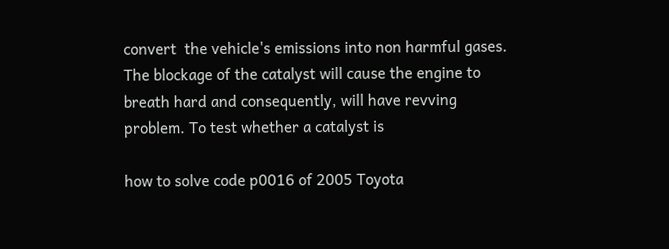convert  the vehicle's emissions into non harmful gases.  The blockage of the catalyst will cause the engine to breath hard and consequently, will have revving problem. To test whether a catalyst is

how to solve code p0016 of 2005 Toyota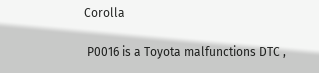Corolla

 P0016 is a Toyota malfunctions DTC ,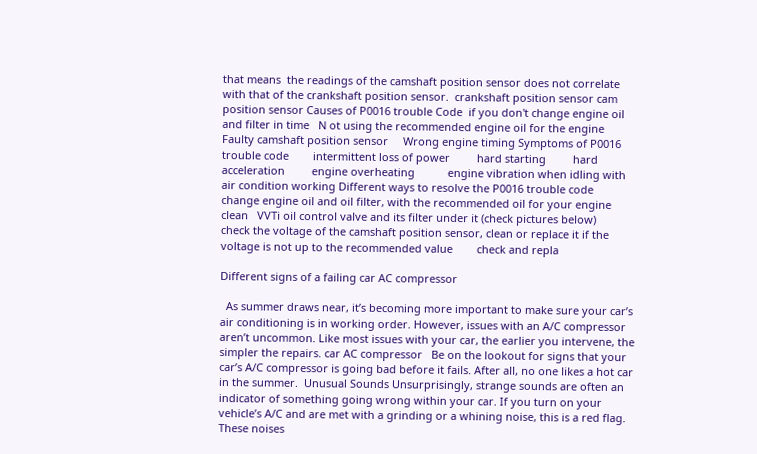that means  the readings of the camshaft position sensor does not correlate with that of the crankshaft position sensor.  crankshaft position sensor cam position sensor Causes of P0016 trouble Code  if you don't change engine oil and filter in time   N ot using the recommended engine oil for the engine    Faulty camshaft position sensor     Wrong engine timing Symptoms of P0016 trouble code        intermittent loss of power         hard starting         hard acceleration         engine overheating           engine vibration when idling with air condition working Different ways to resolve the P0016 trouble code      change engine oil and oil filter, with the recommended oil for your engine         clean   VVTi oil control valve and its filter under it (check pictures below)      check the voltage of the camshaft position sensor, clean or replace it if the voltage is not up to the recommended value        check and repla

Different signs of a failing car AC compressor

  As summer draws near, it’s becoming more important to make sure your car’s air conditioning is in working order. However, issues with an A/C compressor aren’t uncommon. Like most issues with your car, the earlier you intervene, the simpler the repairs. car AC compressor   Be on the lookout for signs that your car’s A/C compressor is going bad before it fails. After all, no one likes a hot car in the summer.  Unusual Sounds Unsurprisingly, strange sounds are often an indicator of something going wrong within your car. If you turn on your vehicle’s A/C and are met with a grinding or a whining noise, this is a red flag. These noises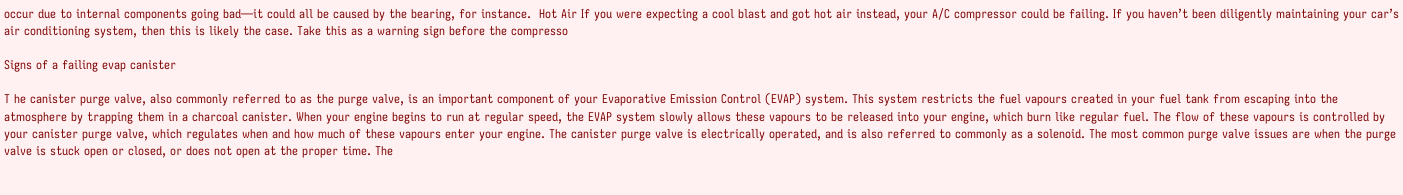occur due to internal components going bad—it could all be caused by the bearing, for instance.  Hot Air If you were expecting a cool blast and got hot air instead, your A/C compressor could be failing. If you haven’t been diligently maintaining your car’s air conditioning system, then this is likely the case. Take this as a warning sign before the compresso

Signs of a failing evap canister

T he canister purge valve, also commonly referred to as the purge valve, is an important component of your Evaporative Emission Control (EVAP) system. This system restricts the fuel vapours created in your fuel tank from escaping into the atmosphere by trapping them in a charcoal canister. When your engine begins to run at regular speed, the EVAP system slowly allows these vapours to be released into your engine, which burn like regular fuel. The flow of these vapours is controlled by your canister purge valve, which regulates when and how much of these vapours enter your engine. The canister purge valve is electrically operated, and is also referred to commonly as a solenoid. The most common purge valve issues are when the purge valve is stuck open or closed, or does not open at the proper time. The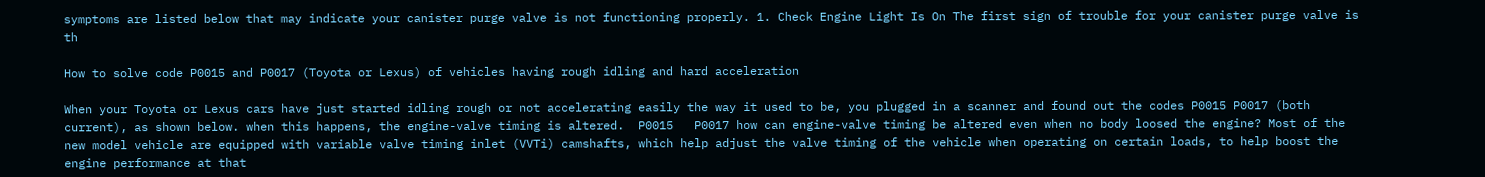symptoms are listed below that may indicate your canister purge valve is not functioning properly. 1. Check Engine Light Is On The first sign of trouble for your canister purge valve is th

How to solve code P0015 and P0017 (Toyota or Lexus) of vehicles having rough idling and hard acceleration

When your Toyota or Lexus cars have just started idling rough or not accelerating easily the way it used to be, you plugged in a scanner and found out the codes P0015 P0017 (both current), as shown below. when this happens, the engine-valve timing is altered.  P0015   P0017 how can engine-valve timing be altered even when no body loosed the engine? Most of the new model vehicle are equipped with variable valve timing inlet (VVTi) camshafts, which help adjust the valve timing of the vehicle when operating on certain loads, to help boost the engine performance at that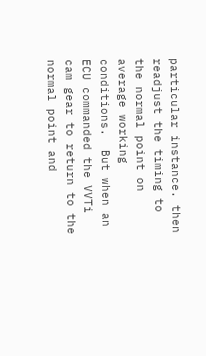particular instance. then readjust the timing to the normal point on average working conditions.  But when an ECU commanded the VVTi cam gear to return to the normal point and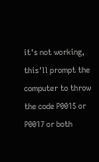it's not working, this'll prompt the computer to throw the code P0015 or P0017 or both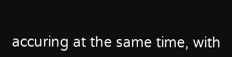accuring at the same time, with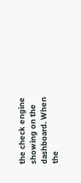the check engine showing on the dashboard. When the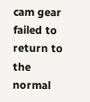cam gear failed to return to the normal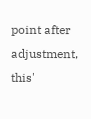point after adjustment, this'